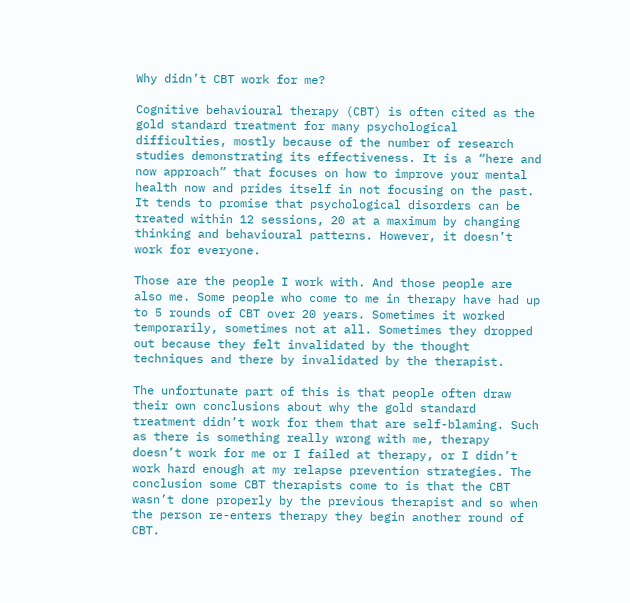Why didn’t CBT work for me?

Cognitive behavioural therapy (CBT) is often cited as the gold standard treatment for many psychological difficulties, mostly because of the number of research studies demonstrating its effectiveness. It is a “here and now approach” that focuses on how to improve your mental health now and prides itself in not focusing on the past. It tends to promise that psychological disorders can be treated within 12 sessions, 20 at a maximum by changing thinking and behavioural patterns. However, it doesn’t work for everyone.

Those are the people I work with. And those people are also me. Some people who come to me in therapy have had up to 5 rounds of CBT over 20 years. Sometimes it worked temporarily, sometimes not at all. Sometimes they dropped out because they felt invalidated by the thought techniques and there by invalidated by the therapist.

The unfortunate part of this is that people often draw their own conclusions about why the gold standard treatment didn’t work for them that are self-blaming. Such as there is something really wrong with me, therapy doesn’t work for me or I failed at therapy, or I didn’t work hard enough at my relapse prevention strategies. The conclusion some CBT therapists come to is that the CBT wasn’t done properly by the previous therapist and so when the person re-enters therapy they begin another round of CBT.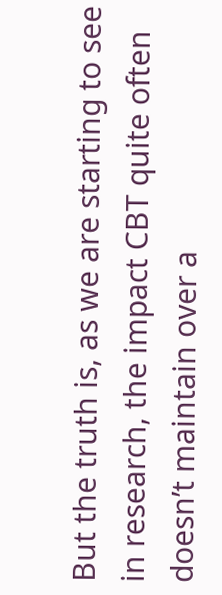But the truth is, as we are starting to see in research, the impact CBT quite often doesn’t maintain over a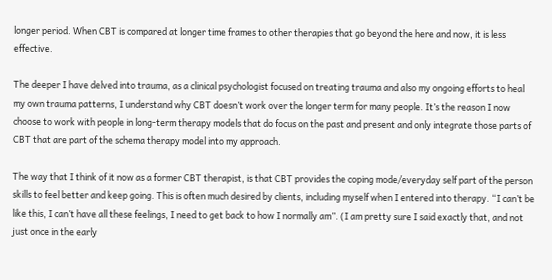longer period. When CBT is compared at longer time frames to other therapies that go beyond the here and now, it is less effective.

The deeper I have delved into trauma, as a clinical psychologist focused on treating trauma and also my ongoing efforts to heal my own trauma patterns, I understand why CBT doesn’t work over the longer term for many people. It’s the reason I now choose to work with people in long-term therapy models that do focus on the past and present and only integrate those parts of CBT that are part of the schema therapy model into my approach.

The way that I think of it now as a former CBT therapist, is that CBT provides the coping mode/everyday self part of the person skills to feel better and keep going. This is often much desired by clients, including myself when I entered into therapy. “I can’t be like this, I can’t have all these feelings, I need to get back to how I normally am”. (I am pretty sure I said exactly that, and not just once in the early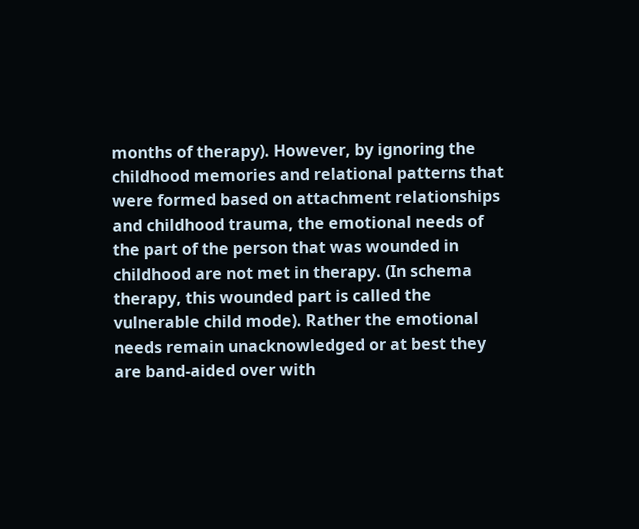months of therapy). However, by ignoring the childhood memories and relational patterns that were formed based on attachment relationships and childhood trauma, the emotional needs of the part of the person that was wounded in childhood are not met in therapy. (In schema therapy, this wounded part is called the vulnerable child mode). Rather the emotional needs remain unacknowledged or at best they are band-aided over with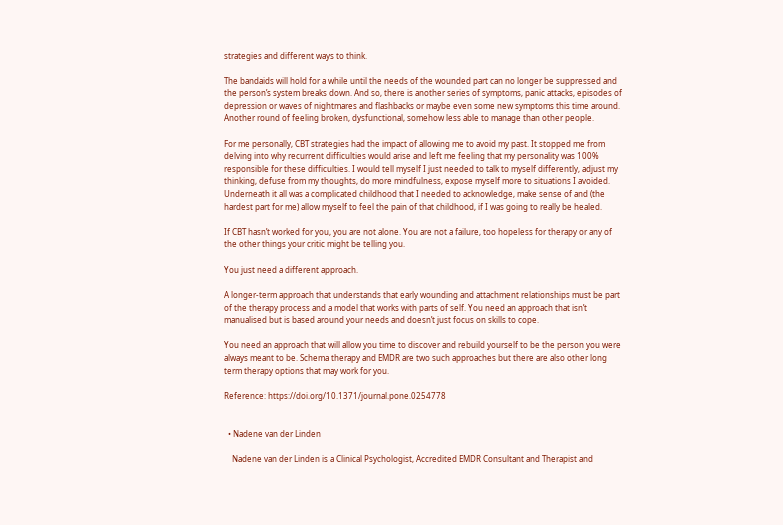strategies and different ways to think.

The bandaids will hold for a while until the needs of the wounded part can no longer be suppressed and the person’s system breaks down. And so, there is another series of symptoms, panic attacks, episodes of depression or waves of nightmares and flashbacks or maybe even some new symptoms this time around. Another round of feeling broken, dysfunctional, somehow less able to manage than other people.

For me personally, CBT strategies had the impact of allowing me to avoid my past. It stopped me from delving into why recurrent difficulties would arise and left me feeling that my personality was 100% responsible for these difficulties. I would tell myself I just needed to talk to myself differently, adjust my thinking, defuse from my thoughts, do more mindfulness, expose myself more to situations I avoided. Underneath it all was a complicated childhood that I needed to acknowledge, make sense of and (the hardest part for me) allow myself to feel the pain of that childhood, if I was going to really be healed.

If CBT hasn’t worked for you, you are not alone. You are not a failure, too hopeless for therapy or any of the other things your critic might be telling you.

You just need a different approach.

A longer-term approach that understands that early wounding and attachment relationships must be part of the therapy process and a model that works with parts of self. You need an approach that isn’t manualised but is based around your needs and doesn’t just focus on skills to cope.

You need an approach that will allow you time to discover and rebuild yourself to be the person you were always meant to be. Schema therapy and EMDR are two such approaches but there are also other long term therapy options that may work for you.

Reference: https://doi.org/10.1371/journal.pone.0254778


  • Nadene van der Linden

    Nadene van der Linden is a Clinical Psychologist, Accredited EMDR Consultant and Therapist and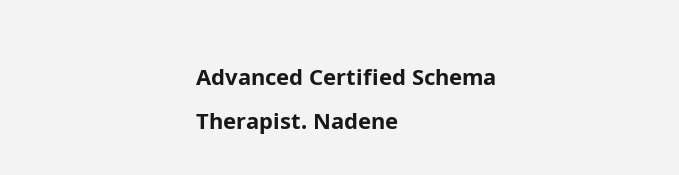Advanced Certified Schema Therapist. Nadene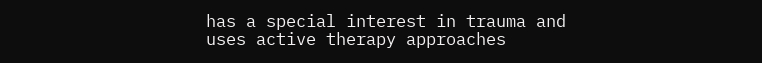has a special interest in trauma and uses active therapy approaches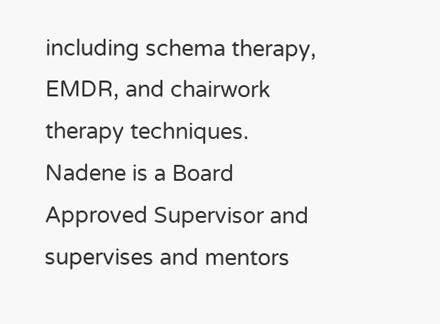including schema therapy, EMDR, and chairwork therapy techniques. Nadene is a Board Approved Supervisor and supervises and mentors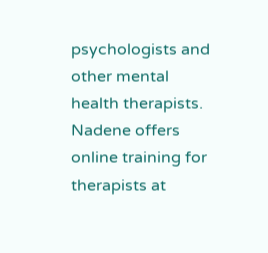psychologists and other mental health therapists. Nadene offers online training for therapists at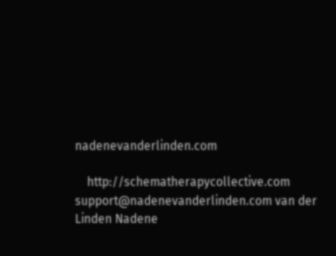nadenevanderlinden.com

    http://schematherapycollective.com support@nadenevanderlinden.com van der Linden Nadene